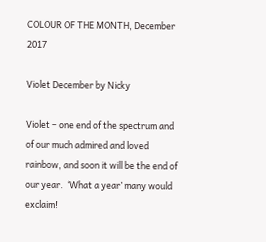COLOUR OF THE MONTH, December 2017

Violet December by Nicky

Violet – one end of the spectrum and of our much admired and loved rainbow, and soon it will be the end of our year.  ‘What a year’ many would exclaim!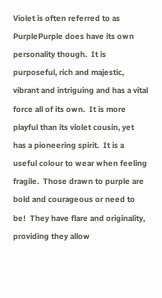Violet is often referred to as PurplePurple does have its own personality though.  It is purposeful, rich and majestic, vibrant and intriguing and has a vital force all of its own.  It is more playful than its violet cousin, yet has a pioneering spirit.  It is a useful colour to wear when feeling fragile.  Those drawn to purple are bold and courageous or need to be!  They have flare and originality, providing they allow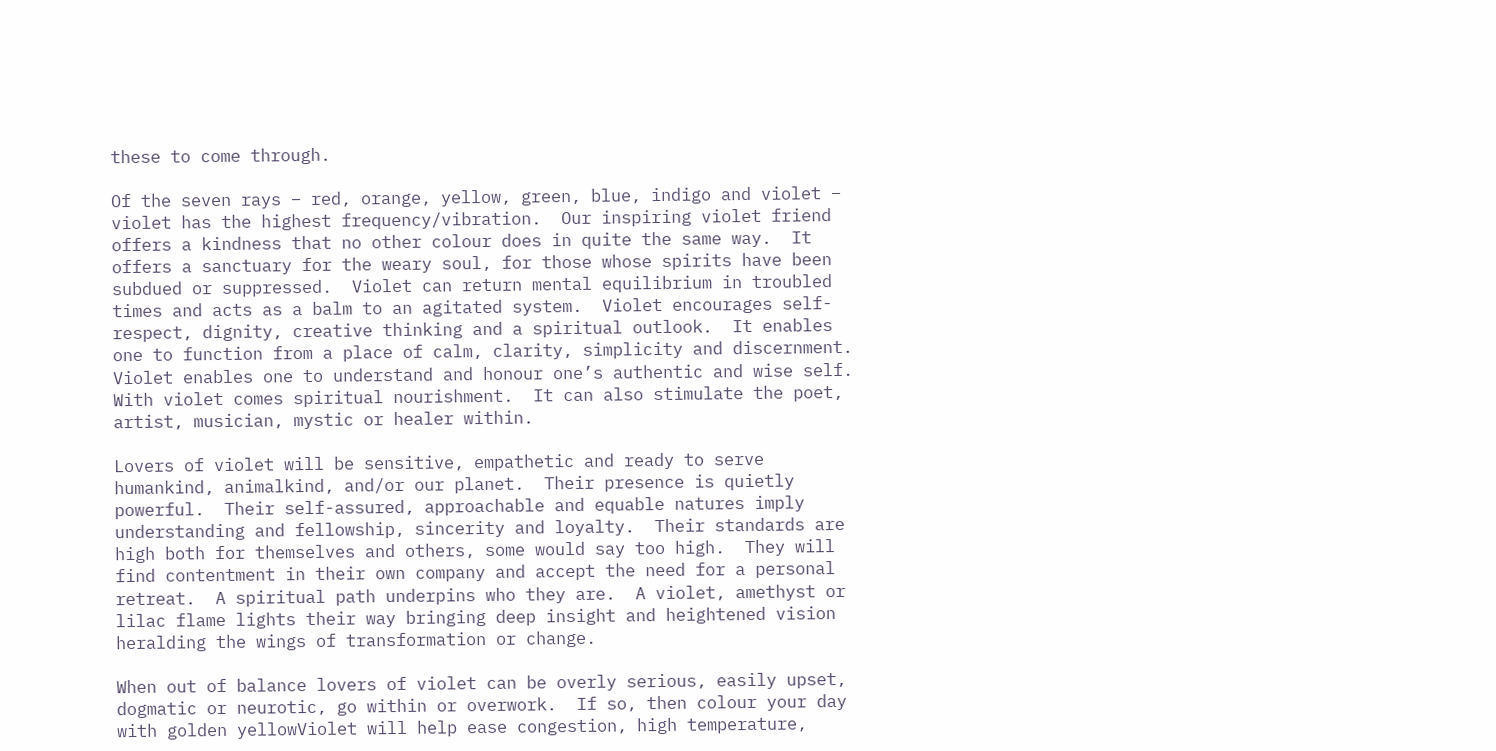these to come through.

Of the seven rays – red, orange, yellow, green, blue, indigo and violet – violet has the highest frequency/vibration.  Our inspiring violet friend offers a kindness that no other colour does in quite the same way.  It offers a sanctuary for the weary soul, for those whose spirits have been subdued or suppressed.  Violet can return mental equilibrium in troubled times and acts as a balm to an agitated system.  Violet encourages self-respect, dignity, creative thinking and a spiritual outlook.  It enables one to function from a place of calm, clarity, simplicity and discernment.  Violet enables one to understand and honour one’s authentic and wise self.  With violet comes spiritual nourishment.  It can also stimulate the poet, artist, musician, mystic or healer within.

Lovers of violet will be sensitive, empathetic and ready to serve humankind, animalkind, and/or our planet.  Their presence is quietly powerful.  Their self-assured, approachable and equable natures imply understanding and fellowship, sincerity and loyalty.  Their standards are high both for themselves and others, some would say too high.  They will find contentment in their own company and accept the need for a personal retreat.  A spiritual path underpins who they are.  A violet, amethyst or lilac flame lights their way bringing deep insight and heightened vision heralding the wings of transformation or change.

When out of balance lovers of violet can be overly serious, easily upset, dogmatic or neurotic, go within or overwork.  If so, then colour your day with golden yellowViolet will help ease congestion, high temperature,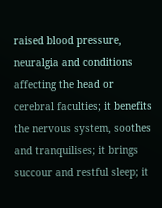raised blood pressure, neuralgia and conditions affecting the head or cerebral faculties; it benefits the nervous system, soothes and tranquilises; it brings succour and restful sleep; it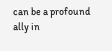can be a profound ally in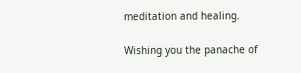meditation and healing.

Wishing you the panache of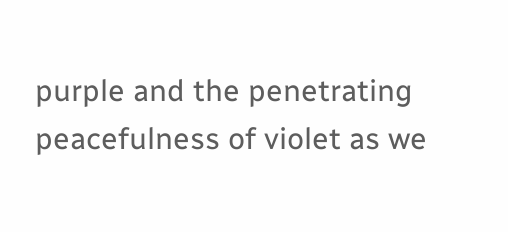purple and the penetrating peacefulness of violet as we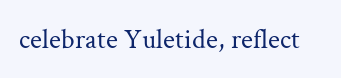celebrate Yuletide, reflect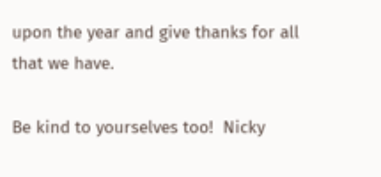upon the year and give thanks for all that we have.

Be kind to yourselves too!  Nicky